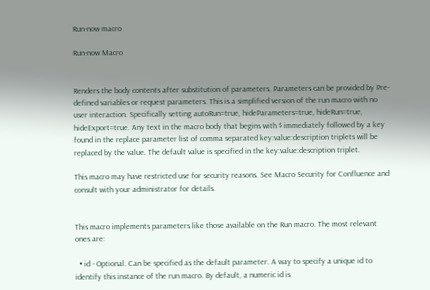Run-now macro

Run-now Macro


Renders the body contents after substitution of parameters. Parameters can be provided by Pre-defined variables or request parameters. This is a simplified version of the run macro with no user interaction. Specifically setting autoRun=true, hideParameters=true, hideRun=true, hideExport=true. Any text in the macro body that begins with $ immediately followed by a key found in the replace parameter list of comma separated key:value:description triplets will be replaced by the value. The default value is specified in the key:value:description triplet.

This macro may have restricted use for security reasons. See Macro Security for Confluence and consult with your administrator for details.


This macro implements parameters like those available on the Run macro. The most relevant ones are:

  • id - Optional. Can be specified as the default parameter. A way to specify a unique id to identify this instance of the run macro. By default, a numeric id is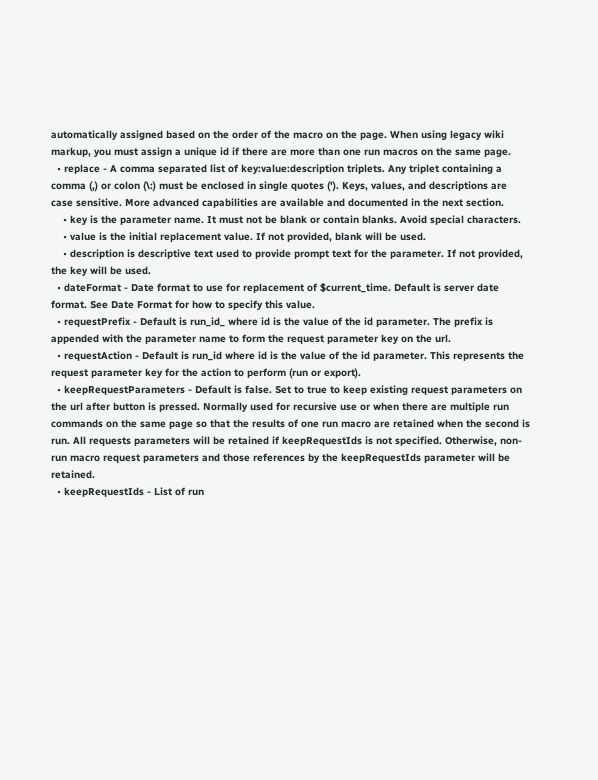automatically assigned based on the order of the macro on the page. When using legacy wiki markup, you must assign a unique id if there are more than one run macros on the same page.
  • replace - A comma separated list of key:value:description triplets. Any triplet containing a comma (,) or colon (\:) must be enclosed in single quotes ('). Keys, values, and descriptions are case sensitive. More advanced capabilities are available and documented in the next section.
    • key is the parameter name. It must not be blank or contain blanks. Avoid special characters.
    • value is the initial replacement value. If not provided, blank will be used.
    • description is descriptive text used to provide prompt text for the parameter. If not provided, the key will be used.
  • dateFormat - Date format to use for replacement of $current_time. Default is server date format. See Date Format for how to specify this value.
  • requestPrefix - Default is run_id_ where id is the value of the id parameter. The prefix is appended with the parameter name to form the request parameter key on the url.
  • requestAction - Default is run_id where id is the value of the id parameter. This represents the request parameter key for the action to perform (run or export).
  • keepRequestParameters - Default is false. Set to true to keep existing request parameters on the url after button is pressed. Normally used for recursive use or when there are multiple run commands on the same page so that the results of one run macro are retained when the second is run. All requests parameters will be retained if keepRequestIds is not specified. Otherwise, non-run macro request parameters and those references by the keepRequestIds parameter will be retained.
  • keepRequestIds - List of run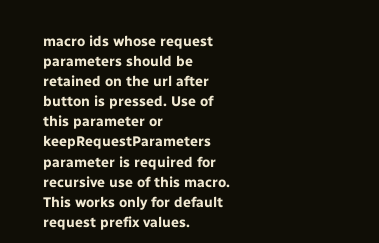macro ids whose request parameters should be retained on the url after button is pressed. Use of this parameter or keepRequestParameters parameter is required for recursive use of this macro. This works only for default request prefix values.